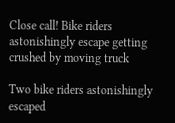Close call! Bike riders astonishingly escape getting crushed by moving truck

Two bike riders astonishingly escaped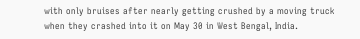with only bruises after nearly getting crushed by a moving truck when they crashed into it on May 30 in West Bengal, India.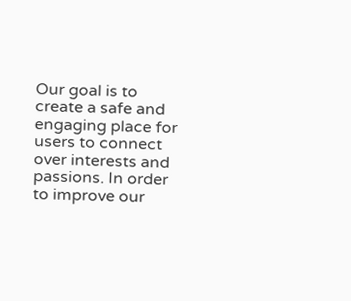Our goal is to create a safe and engaging place for users to connect over interests and passions. In order to improve our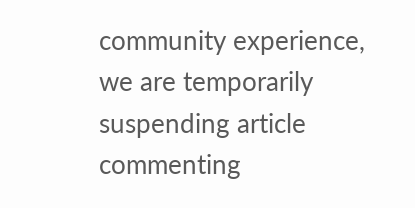community experience, we are temporarily suspending article commenting